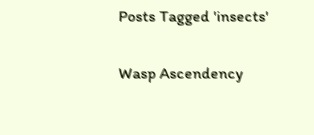Posts Tagged 'insects'

Wasp Ascendency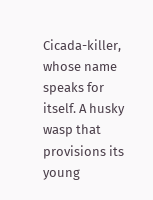Cicada-killer, whose name speaks for itself. A husky wasp that provisions its young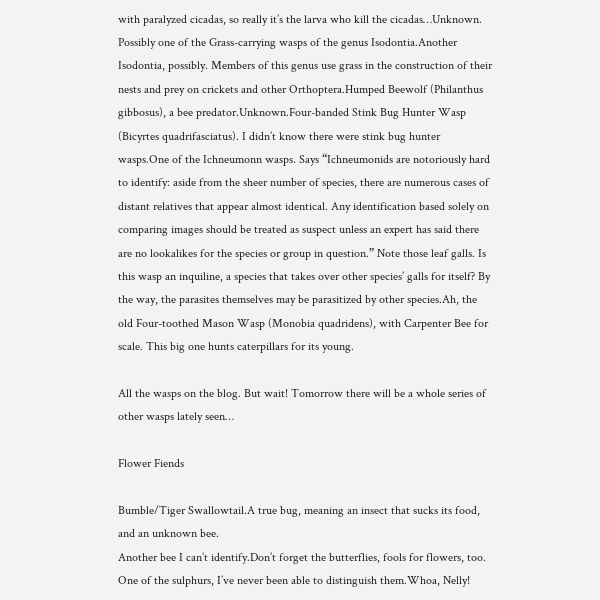with paralyzed cicadas, so really it’s the larva who kill the cicadas…Unknown. Possibly one of the Grass-carrying wasps of the genus Isodontia.Another Isodontia, possibly. Members of this genus use grass in the construction of their nests and prey on crickets and other Orthoptera.Humped Beewolf (Philanthus gibbosus), a bee predator.Unknown.Four-banded Stink Bug Hunter Wasp (Bicyrtes quadrifasciatus). I didn’t know there were stink bug hunter wasps.One of the Ichneumonn wasps. Says “Ichneumonids are notoriously hard to identify: aside from the sheer number of species, there are numerous cases of distant relatives that appear almost identical. Any identification based solely on comparing images should be treated as suspect unless an expert has said there are no lookalikes for the species or group in question.” Note those leaf galls. Is this wasp an inquiline, a species that takes over other species’ galls for itself? By the way, the parasites themselves may be parasitized by other species.Ah, the old Four-toothed Mason Wasp (Monobia quadridens), with Carpenter Bee for scale. This big one hunts caterpillars for its young.

All the wasps on the blog. But wait! Tomorrow there will be a whole series of other wasps lately seen…

Flower Fiends

Bumble/Tiger Swallowtail.A true bug, meaning an insect that sucks its food, and an unknown bee.
Another bee I can’t identify.Don’t forget the butterflies, fools for flowers, too. One of the sulphurs, I’ve never been able to distinguish them.Whoa, Nelly!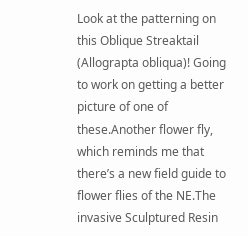Look at the patterning on this Oblique Streaktail (Allograpta obliqua)! Going to work on getting a better picture of one of these.Another flower fly, which reminds me that there’s a new field guide to flower flies of the NE.The invasive Sculptured Resin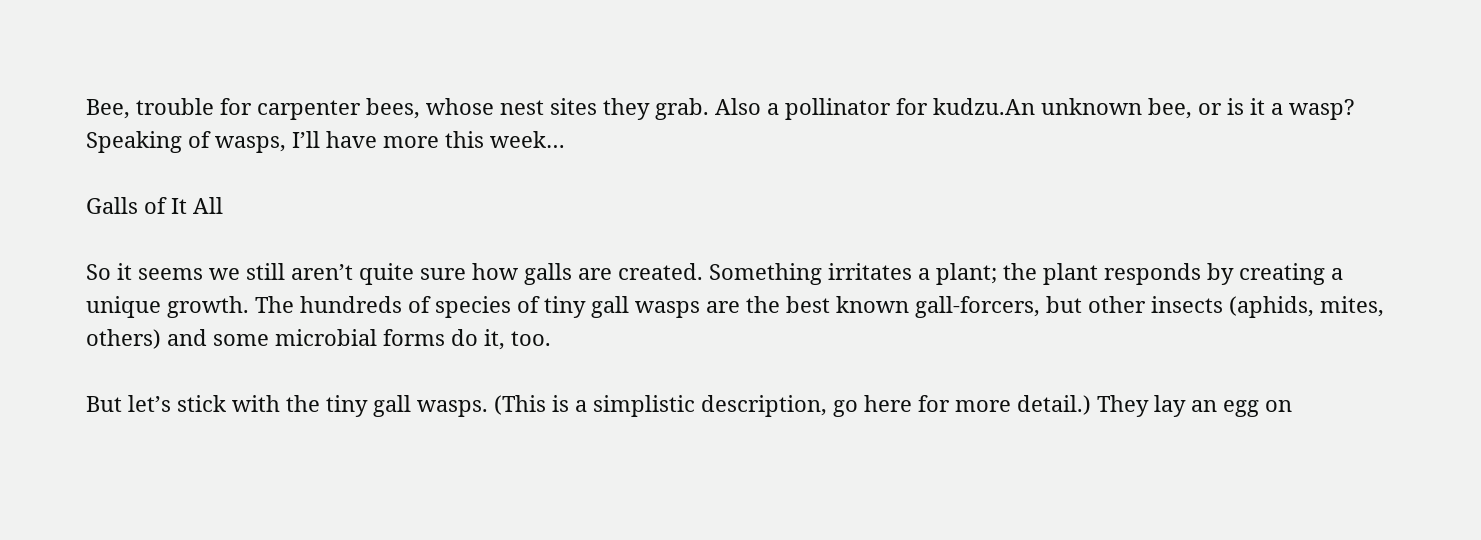Bee, trouble for carpenter bees, whose nest sites they grab. Also a pollinator for kudzu.An unknown bee, or is it a wasp? Speaking of wasps, I’ll have more this week…

Galls of It All

So it seems we still aren’t quite sure how galls are created. Something irritates a plant; the plant responds by creating a unique growth. The hundreds of species of tiny gall wasps are the best known gall-forcers, but other insects (aphids, mites, others) and some microbial forms do it, too.

But let’s stick with the tiny gall wasps. (This is a simplistic description, go here for more detail.) They lay an egg on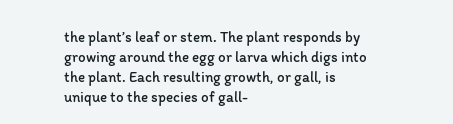the plant’s leaf or stem. The plant responds by growing around the egg or larva which digs into the plant. Each resulting growth, or gall, is unique to the species of gall-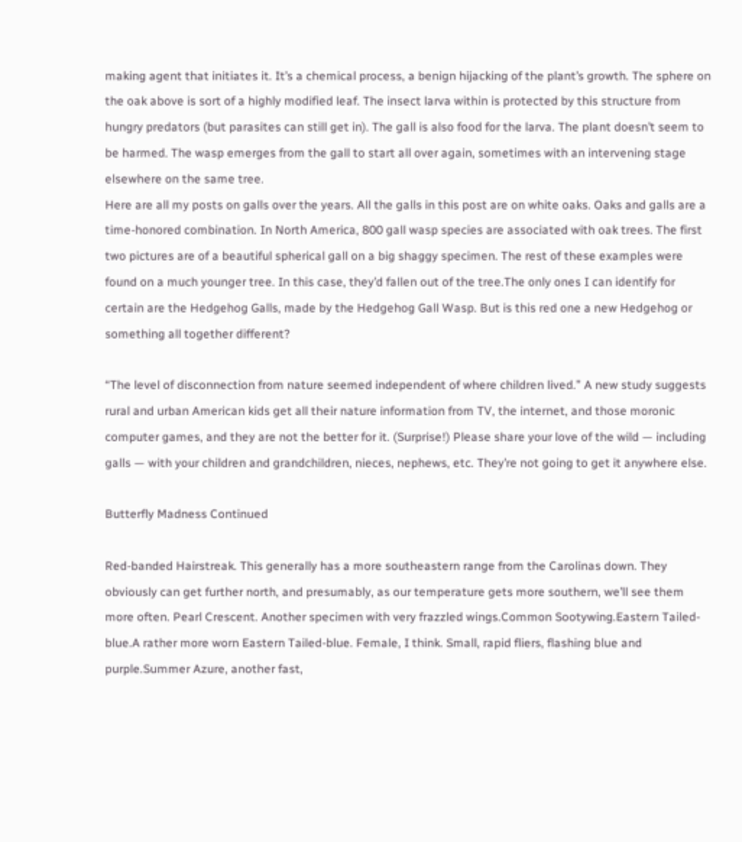making agent that initiates it. It’s a chemical process, a benign hijacking of the plant’s growth. The sphere on the oak above is sort of a highly modified leaf. The insect larva within is protected by this structure from hungry predators (but parasites can still get in). The gall is also food for the larva. The plant doesn’t seem to be harmed. The wasp emerges from the gall to start all over again, sometimes with an intervening stage elsewhere on the same tree.
Here are all my posts on galls over the years. All the galls in this post are on white oaks. Oaks and galls are a time-honored combination. In North America, 800 gall wasp species are associated with oak trees. The first two pictures are of a beautiful spherical gall on a big shaggy specimen. The rest of these examples were found on a much younger tree. In this case, they’d fallen out of the tree.The only ones I can identify for certain are the Hedgehog Galls, made by the Hedgehog Gall Wasp. But is this red one a new Hedgehog or something all together different?

“The level of disconnection from nature seemed independent of where children lived.” A new study suggests rural and urban American kids get all their nature information from TV, the internet, and those moronic computer games, and they are not the better for it. (Surprise!) Please share your love of the wild — including galls — with your children and grandchildren, nieces, nephews, etc. They’re not going to get it anywhere else.

Butterfly Madness Continued

Red-banded Hairstreak. This generally has a more southeastern range from the Carolinas down. They obviously can get further north, and presumably, as our temperature gets more southern, we’ll see them more often. Pearl Crescent. Another specimen with very frazzled wings.Common Sootywing.Eastern Tailed-blue.A rather more worn Eastern Tailed-blue. Female, I think. Small, rapid fliers, flashing blue and purple.Summer Azure, another fast,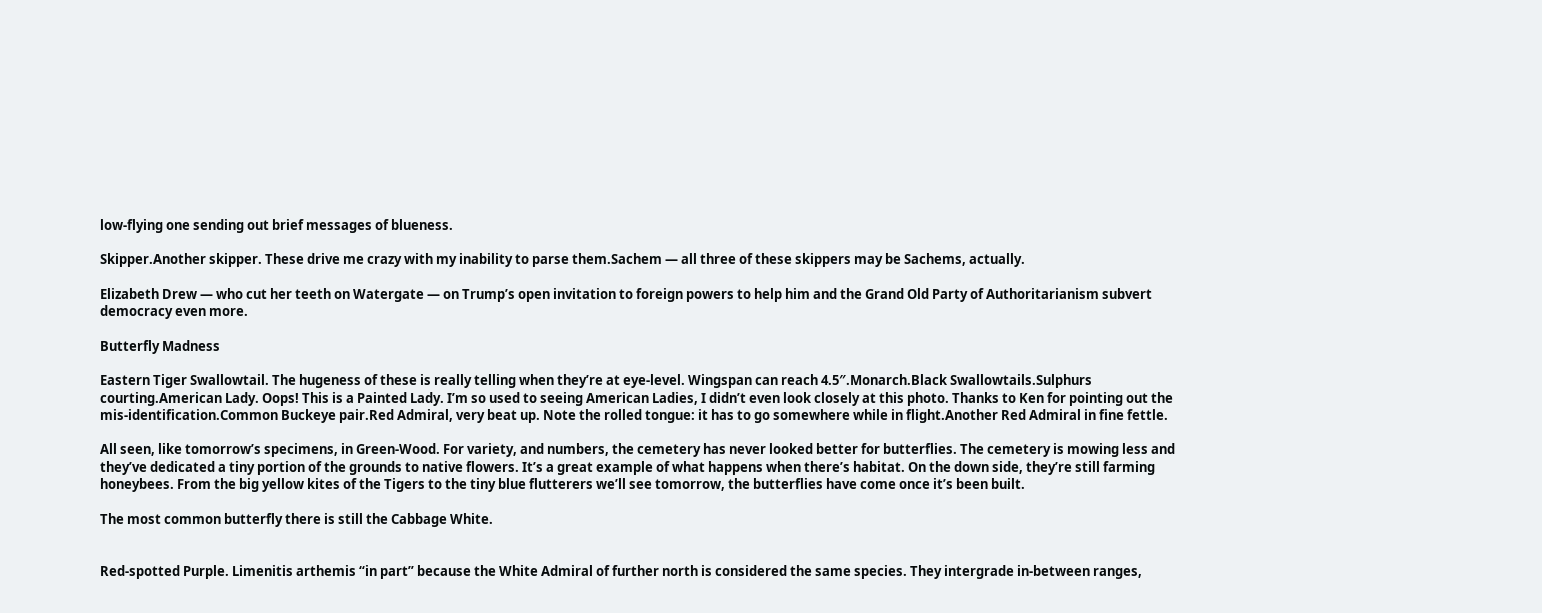low-flying one sending out brief messages of blueness.

Skipper.Another skipper. These drive me crazy with my inability to parse them.Sachem — all three of these skippers may be Sachems, actually.

Elizabeth Drew — who cut her teeth on Watergate — on Trump’s open invitation to foreign powers to help him and the Grand Old Party of Authoritarianism subvert democracy even more.

Butterfly Madness

Eastern Tiger Swallowtail. The hugeness of these is really telling when they’re at eye-level. Wingspan can reach 4.5″.Monarch.Black Swallowtails.Sulphurs courting.American Lady. Oops! This is a Painted Lady. I’m so used to seeing American Ladies, I didn’t even look closely at this photo. Thanks to Ken for pointing out the mis-identification.Common Buckeye pair.Red Admiral, very beat up. Note the rolled tongue: it has to go somewhere while in flight.Another Red Admiral in fine fettle.

All seen, like tomorrow’s specimens, in Green-Wood. For variety, and numbers, the cemetery has never looked better for butterflies. The cemetery is mowing less and they’ve dedicated a tiny portion of the grounds to native flowers. It’s a great example of what happens when there’s habitat. On the down side, they’re still farming honeybees. From the big yellow kites of the Tigers to the tiny blue flutterers we’ll see tomorrow, the butterflies have come once it’s been built.

The most common butterfly there is still the Cabbage White.


Red-spotted Purple. Limenitis arthemis “in part” because the White Admiral of further north is considered the same species. They intergrade in-between ranges,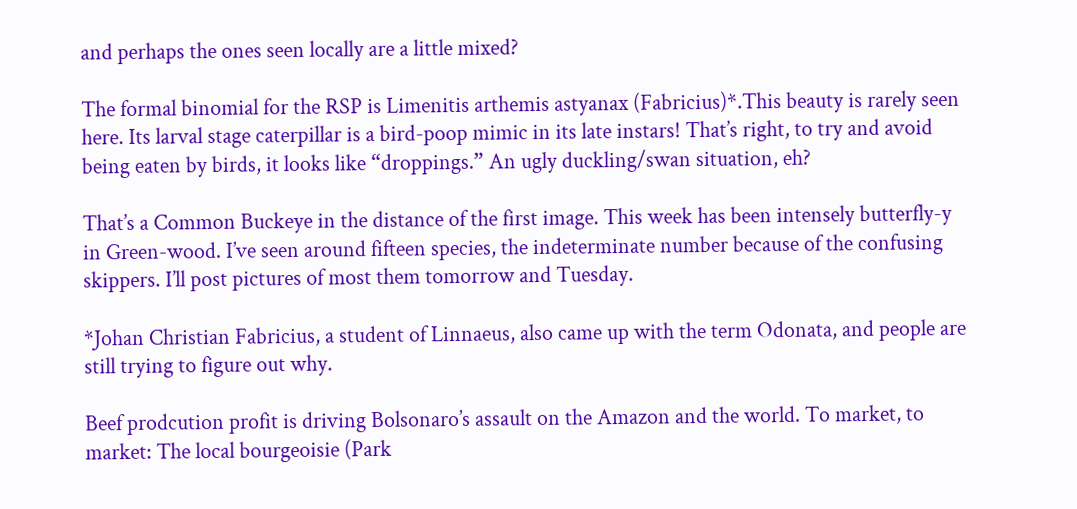and perhaps the ones seen locally are a little mixed?

The formal binomial for the RSP is Limenitis arthemis astyanax (Fabricius)*.This beauty is rarely seen here. Its larval stage caterpillar is a bird-poop mimic in its late instars! That’s right, to try and avoid being eaten by birds, it looks like “droppings.” An ugly duckling/swan situation, eh?

That’s a Common Buckeye in the distance of the first image. This week has been intensely butterfly-y in Green-wood. I’ve seen around fifteen species, the indeterminate number because of the confusing skippers. I’ll post pictures of most them tomorrow and Tuesday.

*Johan Christian Fabricius, a student of Linnaeus, also came up with the term Odonata, and people are still trying to figure out why.

Beef prodcution profit is driving Bolsonaro’s assault on the Amazon and the world. To market, to market: The local bourgeoisie (Park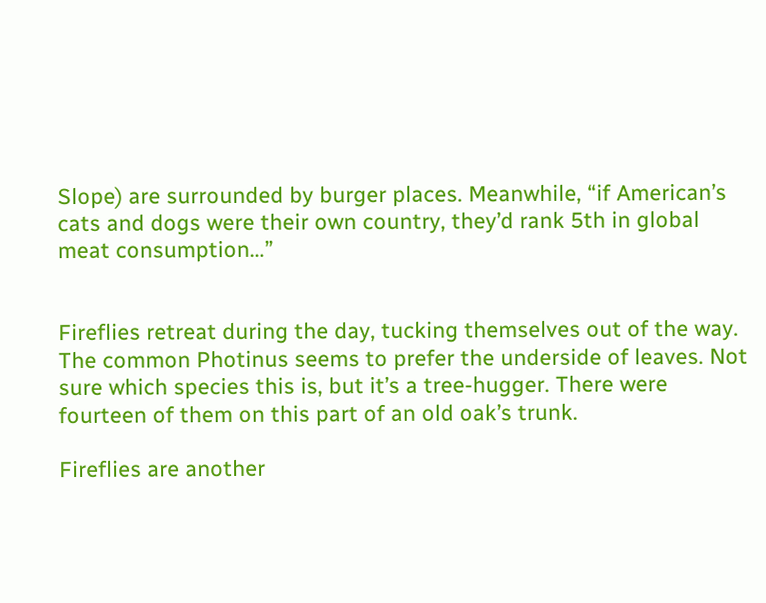Slope) are surrounded by burger places. Meanwhile, “if American’s cats and dogs were their own country, they’d rank 5th in global meat consumption…”


Fireflies retreat during the day, tucking themselves out of the way. The common Photinus seems to prefer the underside of leaves. Not sure which species this is, but it’s a tree-hugger. There were fourteen of them on this part of an old oak’s trunk.

Fireflies are another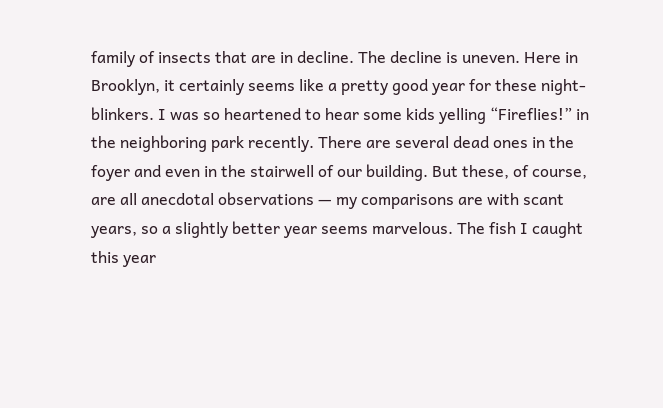family of insects that are in decline. The decline is uneven. Here in Brooklyn, it certainly seems like a pretty good year for these night-blinkers. I was so heartened to hear some kids yelling “Fireflies!” in the neighboring park recently. There are several dead ones in the foyer and even in the stairwell of our building. But these, of course, are all anecdotal observations — my comparisons are with scant years, so a slightly better year seems marvelous. The fish I caught this year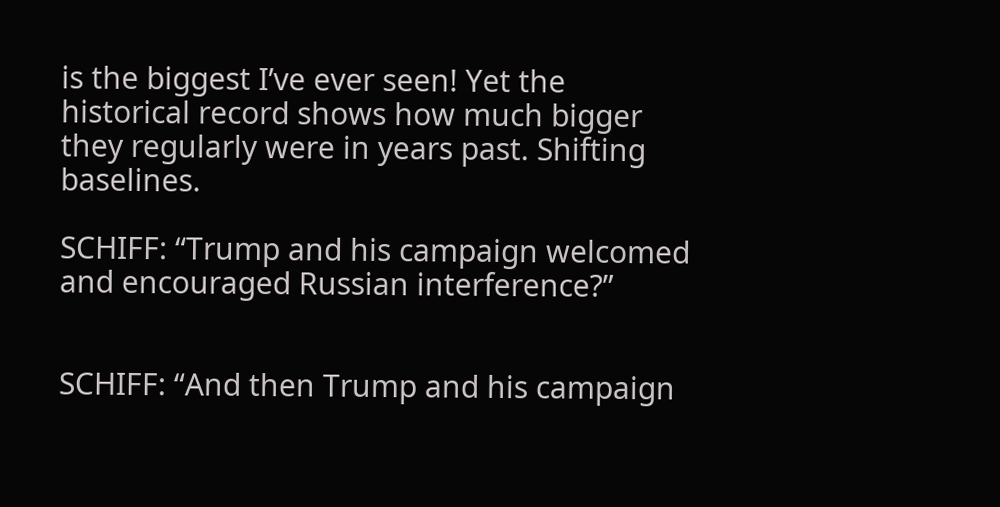is the biggest I’ve ever seen! Yet the historical record shows how much bigger they regularly were in years past. Shifting baselines.

SCHIFF: “Trump and his campaign welcomed and encouraged Russian interference?”


SCHIFF: “And then Trump and his campaign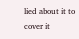lied about it to cover it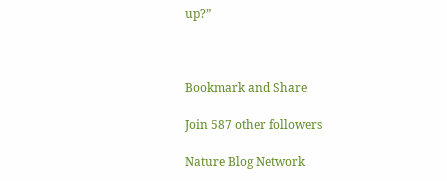up?”



Bookmark and Share

Join 587 other followers

Nature Blog Network